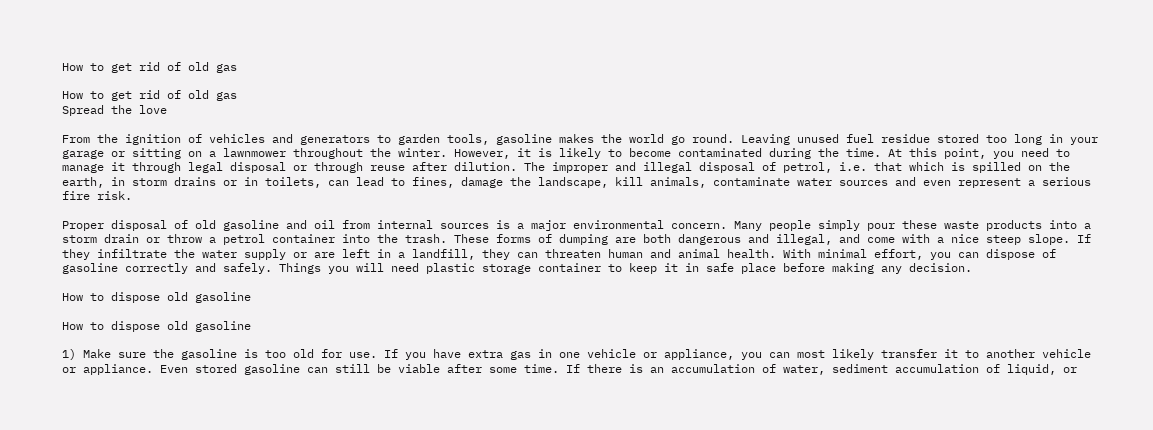How to get rid of old gas

How to get rid of old gas
Spread the love

From the ignition of vehicles and generators to garden tools, gasoline makes the world go round. Leaving unused fuel residue stored too long in your garage or sitting on a lawnmower throughout the winter. However, it is likely to become contaminated during the time. At this point, you need to manage it through legal disposal or through reuse after dilution. The improper and illegal disposal of petrol, i.e. that which is spilled on the earth, in storm drains or in toilets, can lead to fines, damage the landscape, kill animals, contaminate water sources and even represent a serious fire risk.

Proper disposal of old gasoline and oil from internal sources is a major environmental concern. Many people simply pour these waste products into a storm drain or throw a petrol container into the trash. These forms of dumping are both dangerous and illegal, and come with a nice steep slope. If they infiltrate the water supply or are left in a landfill, they can threaten human and animal health. With minimal effort, you can dispose of gasoline correctly and safely. Things you will need plastic storage container to keep it in safe place before making any decision.

How to dispose old gasoline

How to dispose old gasoline

1) Make sure the gasoline is too old for use. If you have extra gas in one vehicle or appliance, you can most likely transfer it to another vehicle or appliance. Even stored gasoline can still be viable after some time. If there is an accumulation of water, sediment accumulation of liquid, or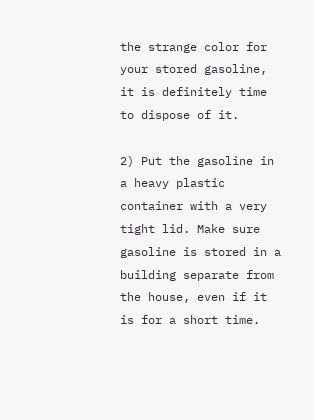the strange color for your stored gasoline, it is definitely time to dispose of it.

2) Put the gasoline in a heavy plastic container with a very tight lid. Make sure gasoline is stored in a building separate from the house, even if it is for a short time.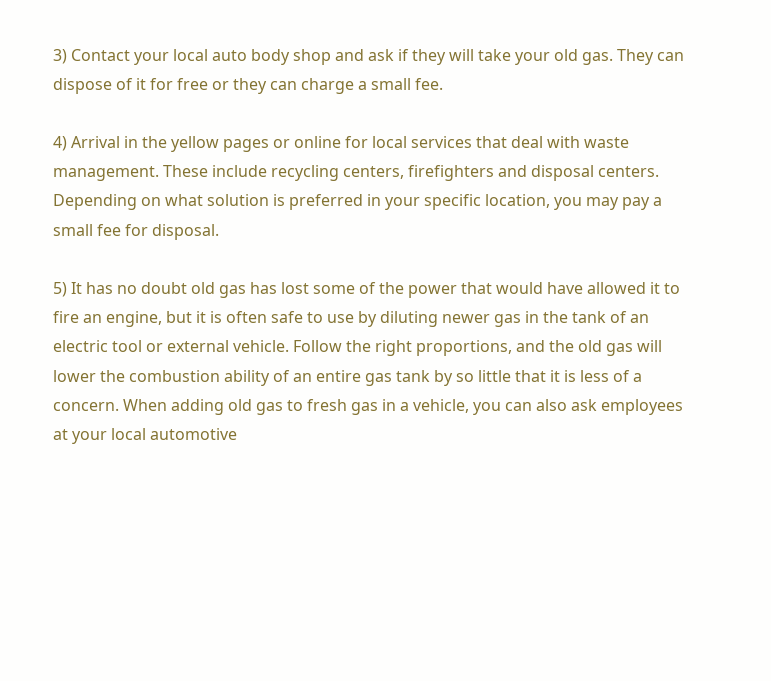3) Contact your local auto body shop and ask if they will take your old gas. They can dispose of it for free or they can charge a small fee.

4) Arrival in the yellow pages or online for local services that deal with waste management. These include recycling centers, firefighters and disposal centers. Depending on what solution is preferred in your specific location, you may pay a small fee for disposal.

5) It has no doubt old gas has lost some of the power that would have allowed it to fire an engine, but it is often safe to use by diluting newer gas in the tank of an electric tool or external vehicle. Follow the right proportions, and the old gas will lower the combustion ability of an entire gas tank by so little that it is less of a concern. When adding old gas to fresh gas in a vehicle, you can also ask employees at your local automotive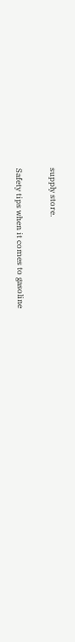supply store.

Safety tips when it comes to gasoline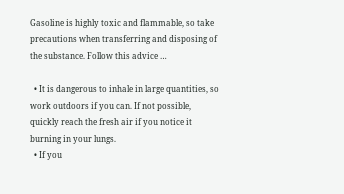Gasoline is highly toxic and flammable, so take precautions when transferring and disposing of the substance. Follow this advice …

  • It is dangerous to inhale in large quantities, so work outdoors if you can. If not possible, quickly reach the fresh air if you notice it burning in your lungs.
  • If you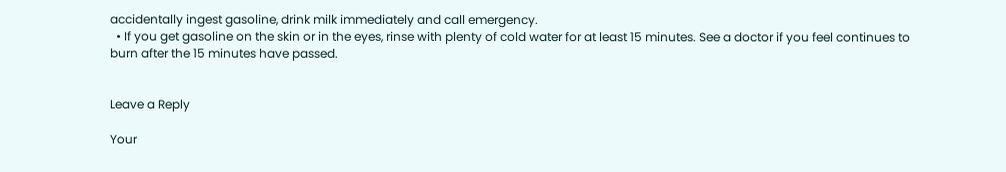accidentally ingest gasoline, drink milk immediately and call emergency.
  • If you get gasoline on the skin or in the eyes, rinse with plenty of cold water for at least 15 minutes. See a doctor if you feel continues to burn after the 15 minutes have passed.


Leave a Reply

Your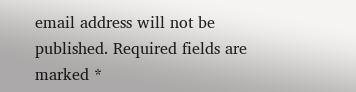email address will not be published. Required fields are marked *